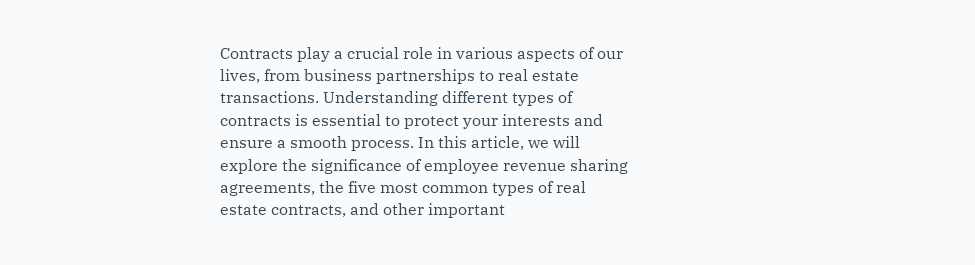Contracts play a crucial role in various aspects of our lives, from business partnerships to real estate transactions. Understanding different types of contracts is essential to protect your interests and ensure a smooth process. In this article, we will explore the significance of employee revenue sharing agreements, the five most common types of real estate contracts, and other important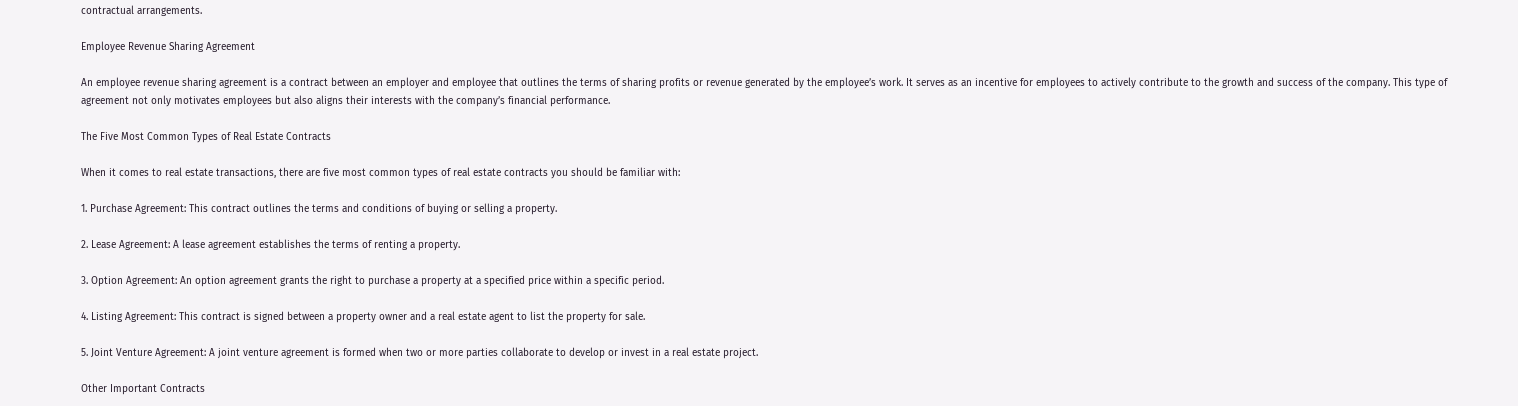contractual arrangements.

Employee Revenue Sharing Agreement

An employee revenue sharing agreement is a contract between an employer and employee that outlines the terms of sharing profits or revenue generated by the employee’s work. It serves as an incentive for employees to actively contribute to the growth and success of the company. This type of agreement not only motivates employees but also aligns their interests with the company’s financial performance.

The Five Most Common Types of Real Estate Contracts

When it comes to real estate transactions, there are five most common types of real estate contracts you should be familiar with:

1. Purchase Agreement: This contract outlines the terms and conditions of buying or selling a property.

2. Lease Agreement: A lease agreement establishes the terms of renting a property.

3. Option Agreement: An option agreement grants the right to purchase a property at a specified price within a specific period.

4. Listing Agreement: This contract is signed between a property owner and a real estate agent to list the property for sale.

5. Joint Venture Agreement: A joint venture agreement is formed when two or more parties collaborate to develop or invest in a real estate project.

Other Important Contracts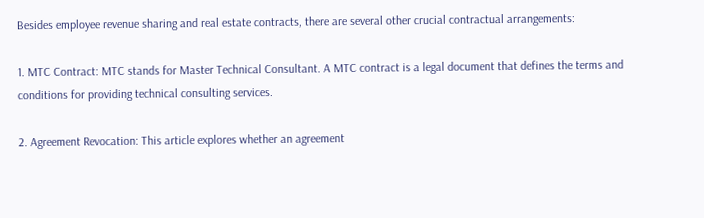Besides employee revenue sharing and real estate contracts, there are several other crucial contractual arrangements:

1. MTC Contract: MTC stands for Master Technical Consultant. A MTC contract is a legal document that defines the terms and conditions for providing technical consulting services.

2. Agreement Revocation: This article explores whether an agreement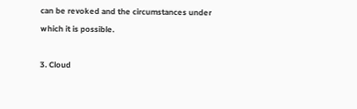can be revoked and the circumstances under which it is possible.

3. Cloud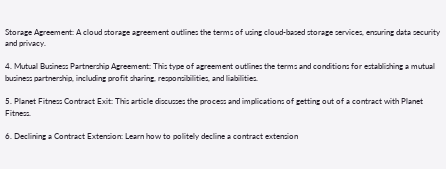Storage Agreement: A cloud storage agreement outlines the terms of using cloud-based storage services, ensuring data security and privacy.

4. Mutual Business Partnership Agreement: This type of agreement outlines the terms and conditions for establishing a mutual business partnership, including profit sharing, responsibilities, and liabilities.

5. Planet Fitness Contract Exit: This article discusses the process and implications of getting out of a contract with Planet Fitness.

6. Declining a Contract Extension: Learn how to politely decline a contract extension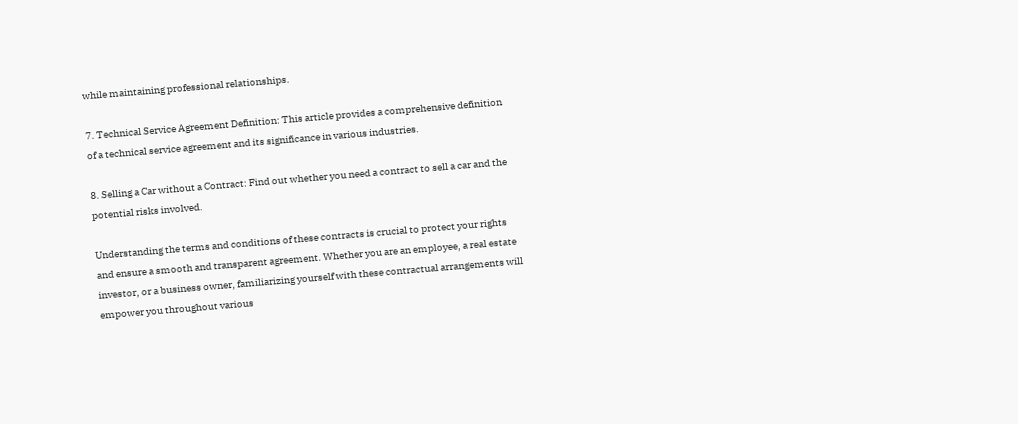while maintaining professional relationships.

7. Technical Service Agreement Definition: This article provides a comprehensive definition of a technical service agreement and its significance in various industries.

8. Selling a Car without a Contract: Find out whether you need a contract to sell a car and the potential risks involved.

Understanding the terms and conditions of these contracts is crucial to protect your rights and ensure a smooth and transparent agreement. Whether you are an employee, a real estate investor, or a business owner, familiarizing yourself with these contractual arrangements will empower you throughout various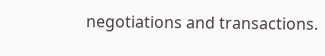negotiations and transactions.